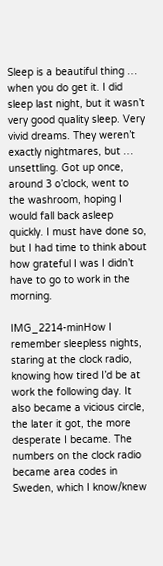Sleep is a beautiful thing … when you do get it. I did sleep last night, but it wasn’t very good quality sleep. Very vivid dreams. They weren’t exactly nightmares, but … unsettling. Got up once, around 3 o’clock, went to the washroom, hoping I would fall back asleep quickly. I must have done so, but I had time to think about how grateful I was I didn’t have to go to work in the morning.

IMG_2214-minHow I remember sleepless nights, staring at the clock radio, knowing how tired I’d be at work the following day. It also became a vicious circle, the later it got, the more desperate I became. The numbers on the clock radio became area codes in Sweden, which I know/knew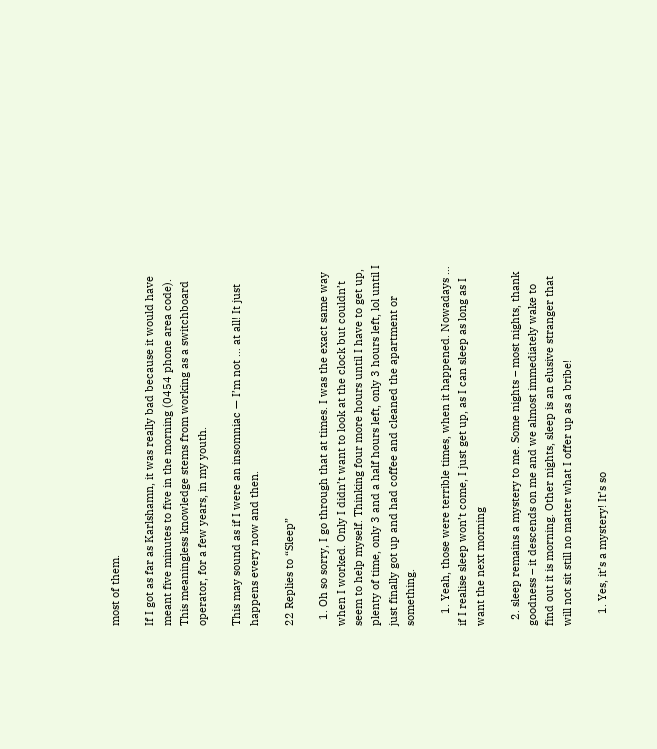most of them.

If I got as far as Karlshamn, it was really bad because it would have meant five minutes to five in the morning (0454 phone area code). This meaningless knowledge stems from working as a switchboard operator, for a few years, in my youth.

This may sound as if I were an insomniac — I’m not … at all! It just happens every now and then.

22 Replies to “Sleep”

  1. Oh so sorry, I go through that at times. I was the exact same way when I worked. Only I didn’t want to look at the clock but couldn’t seem to help myself. Thinking four more hours until I have to get up, plenty of time, only 3 and a half hours left, only 3 hours left, lol until I just finally got up and had coffee and cleaned the apartment or something.

    1. Yeah, those were terrible times, when it happened. Nowadays … if I realise sleep won’t come, I just get up, as I can sleep as long as I want the next morning

  2. sleep remains a mystery to me. Some nights – most nights, thank goodness – it descends on me and we almost immediately wake to find out it is morning. Other nights, sleep is an elusive stranger that will not sit still no matter what I offer up as a bribe!

    1. Yes, it’s a mystery! It’s so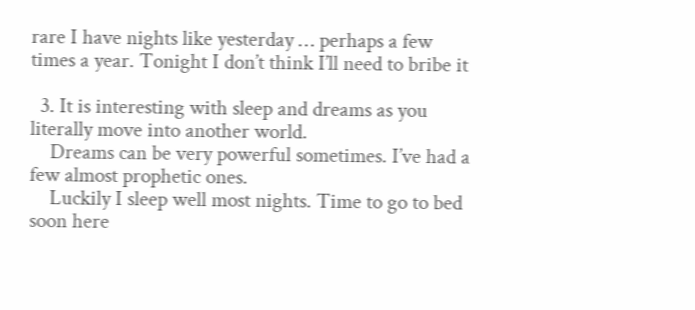rare I have nights like yesterday … perhaps a few times a year. Tonight I don’t think I’ll need to bribe it

  3. It is interesting with sleep and dreams as you literally move into another world.
    Dreams can be very powerful sometimes. I’ve had a few almost prophetic ones.
    Luckily I sleep well most nights. Time to go to bed soon here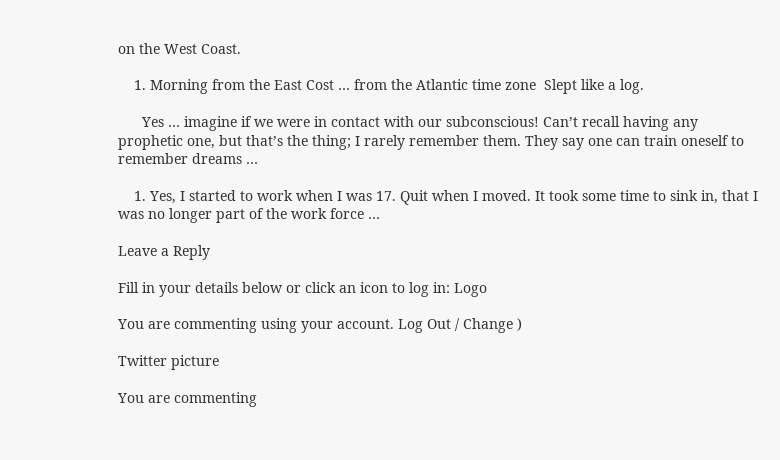on the West Coast.

    1. Morning from the East Cost … from the Atlantic time zone  Slept like a log.

      Yes … imagine if we were in contact with our subconscious! Can’t recall having any prophetic one, but that’s the thing; I rarely remember them. They say one can train oneself to remember dreams …

    1. Yes, I started to work when I was 17. Quit when I moved. It took some time to sink in, that I was no longer part of the work force …

Leave a Reply

Fill in your details below or click an icon to log in: Logo

You are commenting using your account. Log Out / Change )

Twitter picture

You are commenting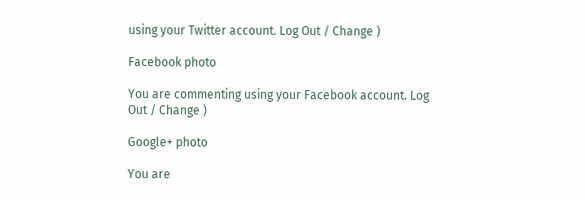using your Twitter account. Log Out / Change )

Facebook photo

You are commenting using your Facebook account. Log Out / Change )

Google+ photo

You are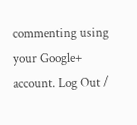commenting using your Google+ account. Log Out /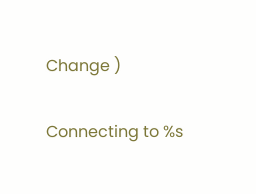Change )

Connecting to %s